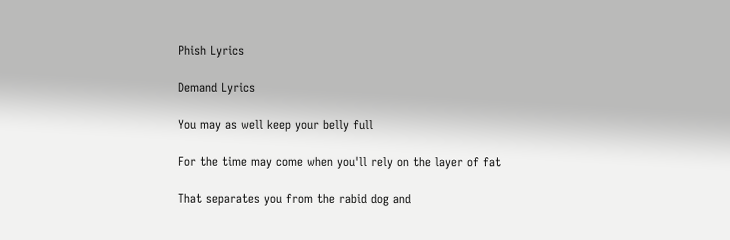Phish Lyrics

Demand Lyrics

You may as well keep your belly full

For the time may come when you'll rely on the layer of fat

That separates you from the rabid dog and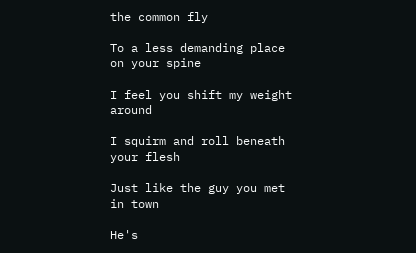the common fly

To a less demanding place on your spine

I feel you shift my weight around

I squirm and roll beneath your flesh

Just like the guy you met in town

He's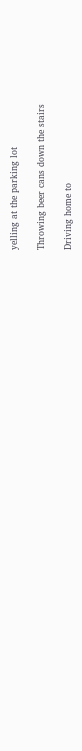yelling at the parking lot

Throwing beer cans down the stairs

Driving home to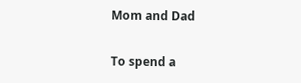Mom and Dad

To spend a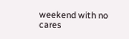weekend with no cares